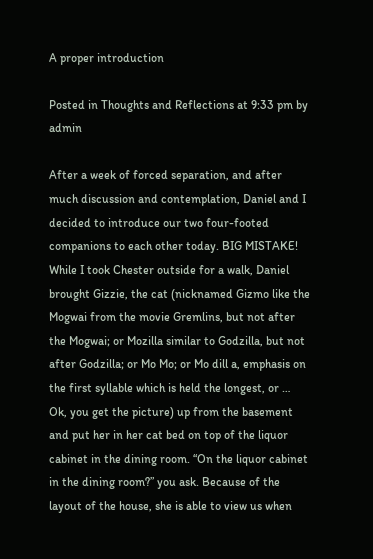A proper introduction

Posted in Thoughts and Reflections at 9:33 pm by admin

After a week of forced separation, and after much discussion and contemplation, Daniel and I decided to introduce our two four-footed companions to each other today. BIG MISTAKE! While I took Chester outside for a walk, Daniel brought Gizzie, the cat (nicknamed Gizmo like the Mogwai from the movie Gremlins, but not after the Mogwai; or Mozilla similar to Godzilla, but not after Godzilla; or Mo Mo; or Mo dill a, emphasis on the first syllable which is held the longest, or … Ok, you get the picture) up from the basement and put her in her cat bed on top of the liquor cabinet in the dining room. “On the liquor cabinet in the dining room?” you ask. Because of the layout of the house, she is able to view us when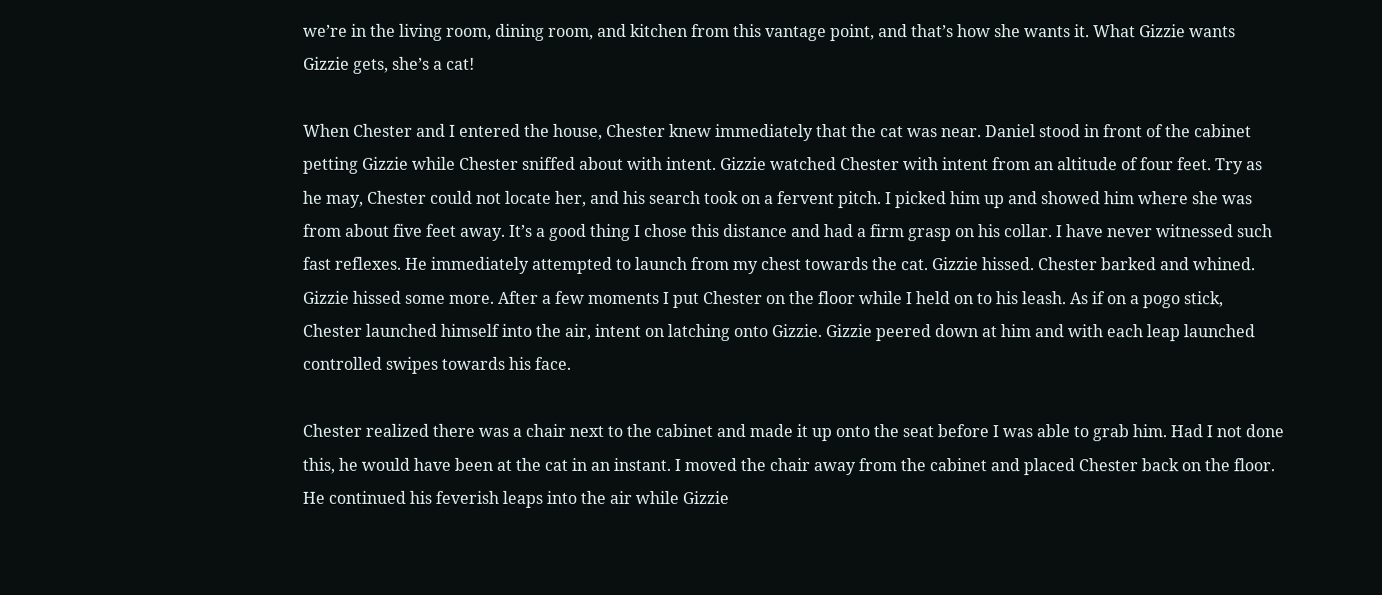we’re in the living room, dining room, and kitchen from this vantage point, and that’s how she wants it. What Gizzie wants Gizzie gets, she’s a cat!

When Chester and I entered the house, Chester knew immediately that the cat was near. Daniel stood in front of the cabinet petting Gizzie while Chester sniffed about with intent. Gizzie watched Chester with intent from an altitude of four feet. Try as he may, Chester could not locate her, and his search took on a fervent pitch. I picked him up and showed him where she was from about five feet away. It’s a good thing I chose this distance and had a firm grasp on his collar. I have never witnessed such fast reflexes. He immediately attempted to launch from my chest towards the cat. Gizzie hissed. Chester barked and whined. Gizzie hissed some more. After a few moments I put Chester on the floor while I held on to his leash. As if on a pogo stick, Chester launched himself into the air, intent on latching onto Gizzie. Gizzie peered down at him and with each leap launched controlled swipes towards his face.

Chester realized there was a chair next to the cabinet and made it up onto the seat before I was able to grab him. Had I not done this, he would have been at the cat in an instant. I moved the chair away from the cabinet and placed Chester back on the floor. He continued his feverish leaps into the air while Gizzie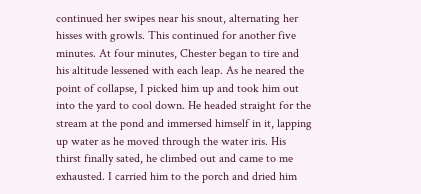continued her swipes near his snout, alternating her hisses with growls. This continued for another five minutes. At four minutes, Chester began to tire and his altitude lessened with each leap. As he neared the point of collapse, I picked him up and took him out into the yard to cool down. He headed straight for the stream at the pond and immersed himself in it, lapping up water as he moved through the water iris. His thirst finally sated, he climbed out and came to me exhausted. I carried him to the porch and dried him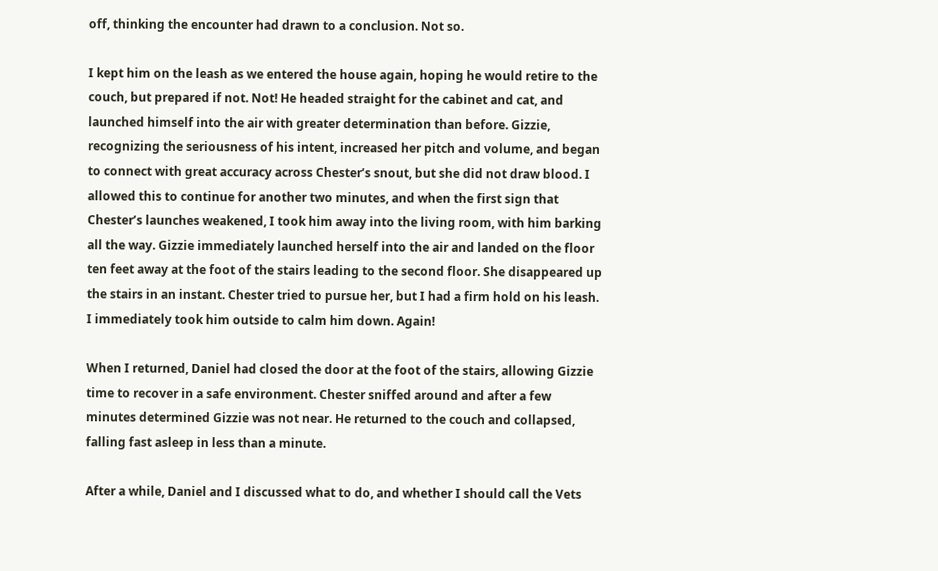off, thinking the encounter had drawn to a conclusion. Not so.

I kept him on the leash as we entered the house again, hoping he would retire to the couch, but prepared if not. Not! He headed straight for the cabinet and cat, and launched himself into the air with greater determination than before. Gizzie, recognizing the seriousness of his intent, increased her pitch and volume, and began to connect with great accuracy across Chester’s snout, but she did not draw blood. I allowed this to continue for another two minutes, and when the first sign that Chester’s launches weakened, I took him away into the living room, with him barking all the way. Gizzie immediately launched herself into the air and landed on the floor ten feet away at the foot of the stairs leading to the second floor. She disappeared up the stairs in an instant. Chester tried to pursue her, but I had a firm hold on his leash. I immediately took him outside to calm him down. Again!

When I returned, Daniel had closed the door at the foot of the stairs, allowing Gizzie time to recover in a safe environment. Chester sniffed around and after a few minutes determined Gizzie was not near. He returned to the couch and collapsed, falling fast asleep in less than a minute.

After a while, Daniel and I discussed what to do, and whether I should call the Vets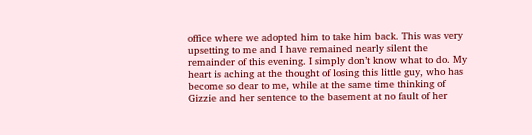office where we adopted him to take him back. This was very upsetting to me and I have remained nearly silent the remainder of this evening. I simply don’t know what to do. My heart is aching at the thought of losing this little guy, who has become so dear to me, while at the same time thinking of Gizzie and her sentence to the basement at no fault of her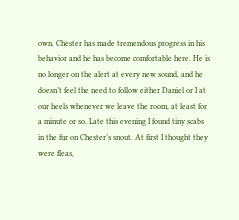own. Chester has made tremendous progress in his behavior and he has become comfortable here. He is no longer on the alert at every new sound, and he doesn’t feel the need to follow either Daniel or I at our heels whenever we leave the room, at least for a minute or so. Late this evening I found tiny scabs in the fur on Chester’s snout. At first I thought they were fleas,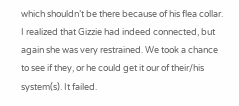which shouldn’t be there because of his flea collar. I realized that Gizzie had indeed connected, but again she was very restrained. We took a chance to see if they, or he could get it our of their/his system(s). It failed.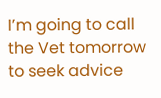I’m going to call the Vet tomorrow to seek advice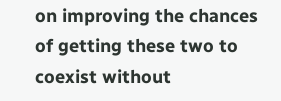on improving the chances of getting these two to coexist without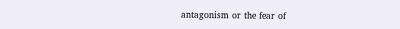antagonism or the fear of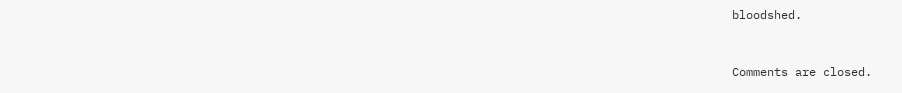bloodshed.


Comments are closed.